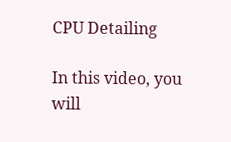CPU Detailing

In this video, you will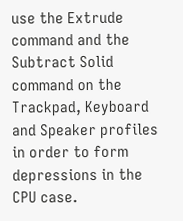use the Extrude command and the Subtract Solid command on the Trackpad, Keyboard and Speaker profiles in order to form depressions in the CPU case.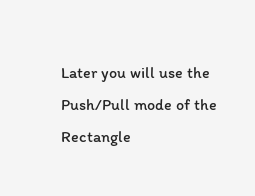Later you will use the Push/Pull mode of the Rectangle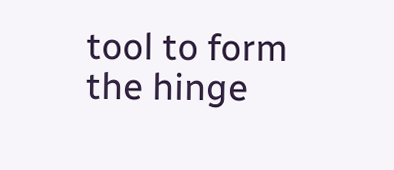tool to form the hinge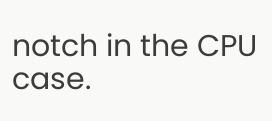notch in the CPU case.